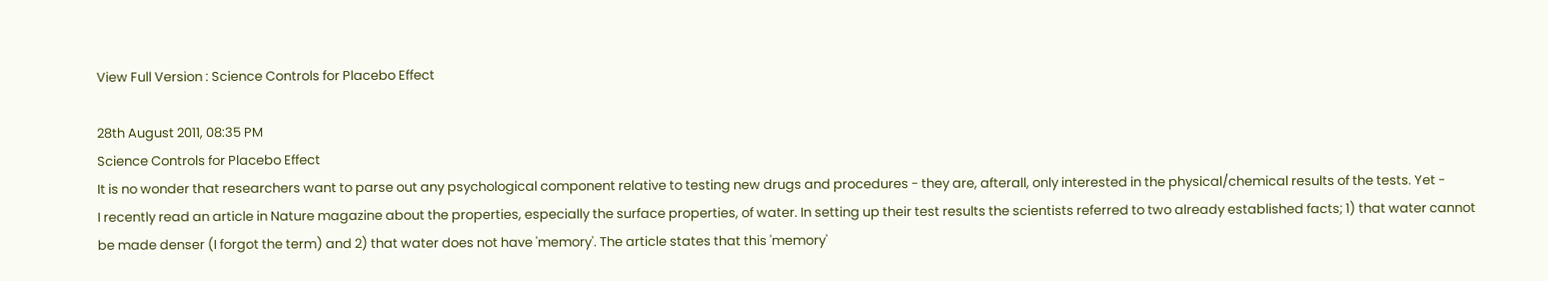View Full Version : Science Controls for Placebo Effect

28th August 2011, 08:35 PM
Science Controls for Placebo Effect
It is no wonder that researchers want to parse out any psychological component relative to testing new drugs and procedures - they are, afterall, only interested in the physical/chemical results of the tests. Yet -
I recently read an article in Nature magazine about the properties, especially the surface properties, of water. In setting up their test results the scientists referred to two already established facts; 1) that water cannot be made denser (I forgot the term) and 2) that water does not have 'memory'. The article states that this 'memory'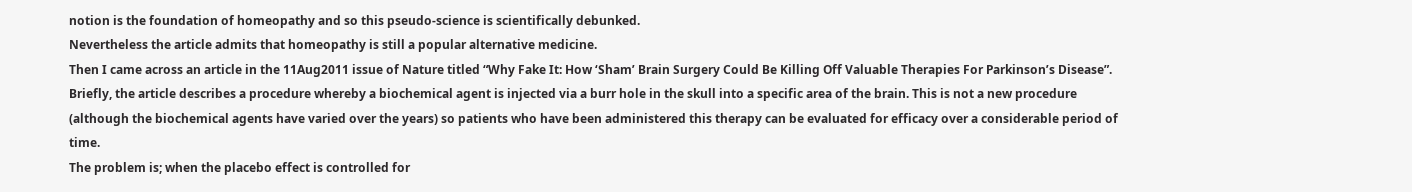notion is the foundation of homeopathy and so this pseudo-science is scientifically debunked.
Nevertheless the article admits that homeopathy is still a popular alternative medicine.
Then I came across an article in the 11Aug2011 issue of Nature titled “Why Fake It: How ‘Sham’ Brain Surgery Could Be Killing Off Valuable Therapies For Parkinson’s Disease”. Briefly, the article describes a procedure whereby a biochemical agent is injected via a burr hole in the skull into a specific area of the brain. This is not a new procedure (although the biochemical agents have varied over the years) so patients who have been administered this therapy can be evaluated for efficacy over a considerable period of time.
The problem is; when the placebo effect is controlled for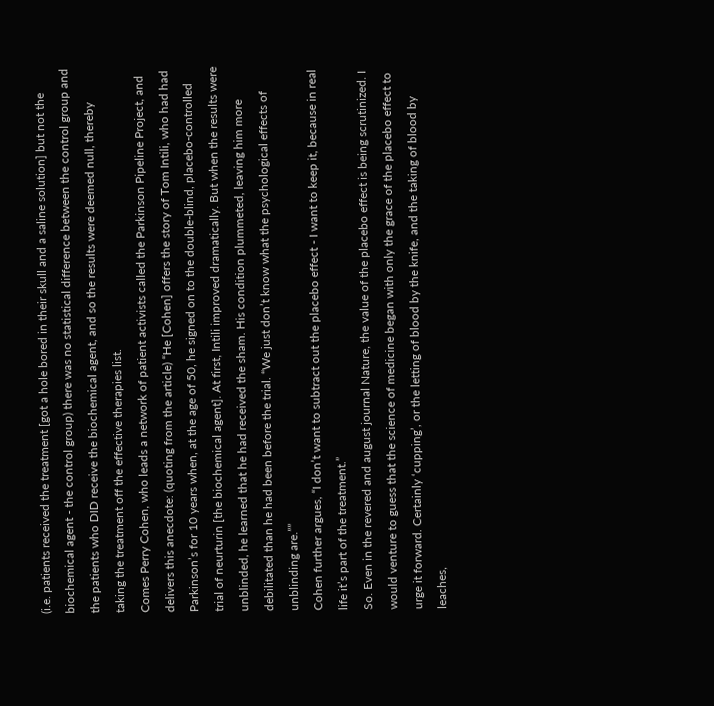(i.e. patients received the treatment [got a hole bored in their skull and a saline solution] but not the biochemical agent - the control group) there was no statistical difference between the control group and the patients who DID receive the biochemical agent, and so the results were deemed null, thereby taking the treatment off the effective therapies list.
Comes Perry Cohen, who leads a network of patient activists called the Parkinson Pipeline Project, and delivers this anecdote: (quoting from the article) “He [Cohen] offers the story of Tom Intili, who had had Parkinson’s for 10 years when, at the age of 50, he signed on to the double-blind, placebo-controlled trial of neurturin [the biochemical agent]. At first, Intili improved dramatically. But when the results were unblinded, he learned that he had received the sham. His condition plummeted, leaving him more debilitated than he had been before the trial. “We just don’t know what the psychological effects of unblinding are.””
Cohen further argues, “I don’t want to subtract out the placebo effect - I want to keep it, because in real life it’s part of the treatment.”
So. Even in the revered and august journal Nature, the value of the placebo effect is being scrutinized. I would venture to guess that the science of medicine began with only the grace of the placebo effect to urge it forward. Certainly ‘cupping’, or the letting of blood by the knife, and the taking of blood by leaches,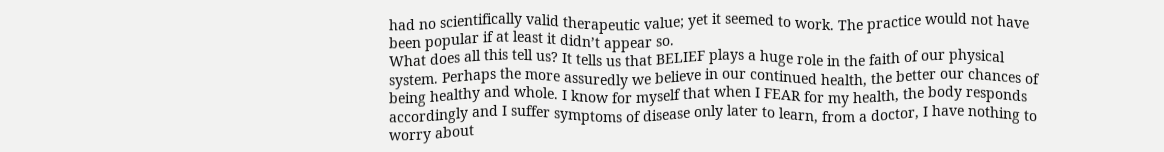had no scientifically valid therapeutic value; yet it seemed to work. The practice would not have been popular if at least it didn’t appear so.
What does all this tell us? It tells us that BELIEF plays a huge role in the faith of our physical system. Perhaps the more assuredly we believe in our continued health, the better our chances of being healthy and whole. I know for myself that when I FEAR for my health, the body responds accordingly and I suffer symptoms of disease only later to learn, from a doctor, I have nothing to worry about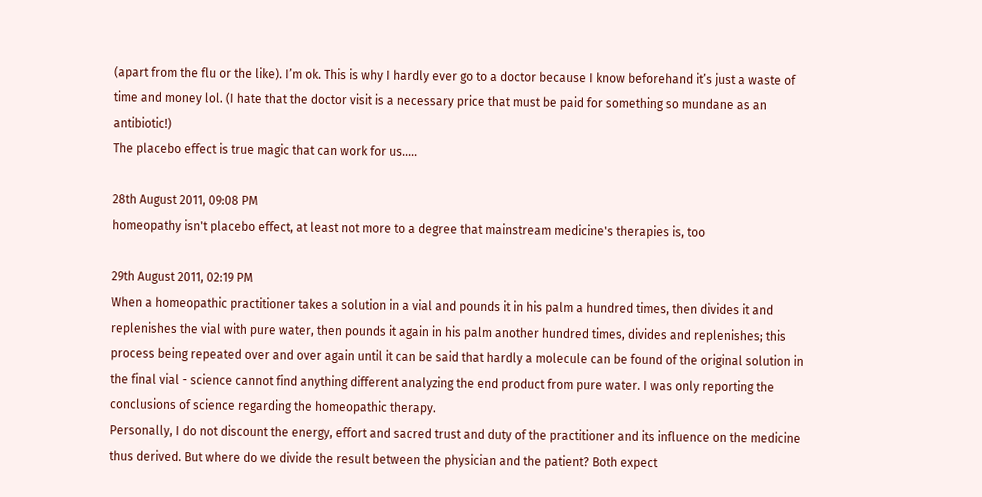(apart from the flu or the like). I’m ok. This is why I hardly ever go to a doctor because I know beforehand it’s just a waste of time and money lol. (I hate that the doctor visit is a necessary price that must be paid for something so mundane as an antibiotic!)
The placebo effect is true magic that can work for us.....

28th August 2011, 09:08 PM
homeopathy isn't placebo effect, at least not more to a degree that mainstream medicine's therapies is, too

29th August 2011, 02:19 PM
When a homeopathic practitioner takes a solution in a vial and pounds it in his palm a hundred times, then divides it and replenishes the vial with pure water, then pounds it again in his palm another hundred times, divides and replenishes; this process being repeated over and over again until it can be said that hardly a molecule can be found of the original solution in the final vial - science cannot find anything different analyzing the end product from pure water. I was only reporting the conclusions of science regarding the homeopathic therapy.
Personally, I do not discount the energy, effort and sacred trust and duty of the practitioner and its influence on the medicine thus derived. But where do we divide the result between the physician and the patient? Both expect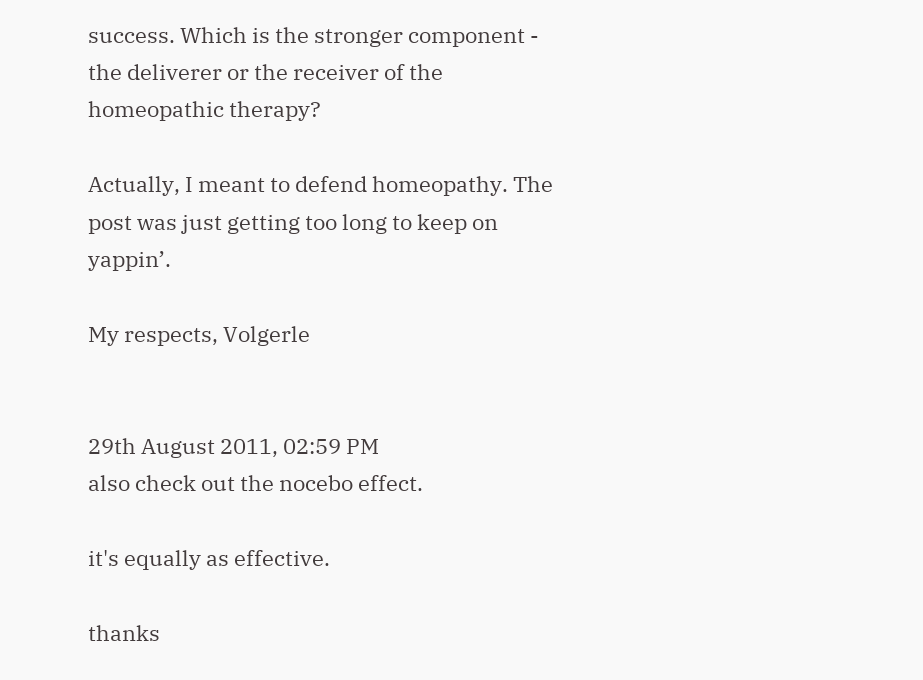success. Which is the stronger component - the deliverer or the receiver of the homeopathic therapy?

Actually, I meant to defend homeopathy. The post was just getting too long to keep on yappin’.

My respects, Volgerle


29th August 2011, 02:59 PM
also check out the nocebo effect.

it's equally as effective.

thanks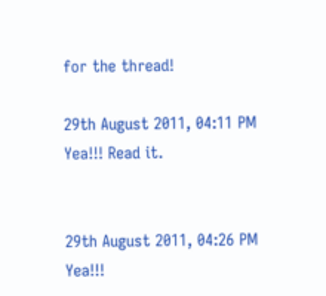for the thread!

29th August 2011, 04:11 PM
Yea!!! Read it.


29th August 2011, 04:26 PM
Yea!!!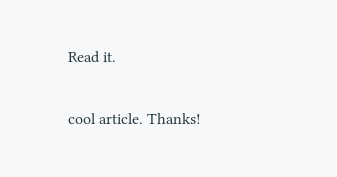Read it.


cool article. Thanks!